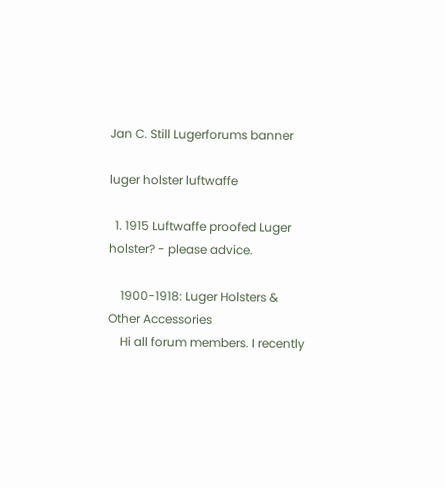Jan C. Still Lugerforums banner

luger holster luftwaffe

  1. 1915 Luftwaffe proofed Luger holster? - please advice.

    1900-1918: Luger Holsters & Other Accessories
    Hi all forum members. I recently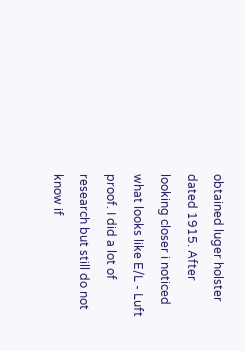obtained luger holster dated 1915. After looking closer i noticed what looks like E/L - Luft proof. I did a lot of research but still do not know if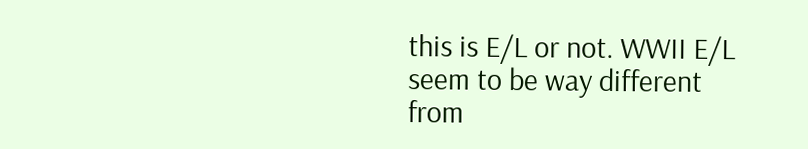this is E/L or not. WWII E/L seem to be way different from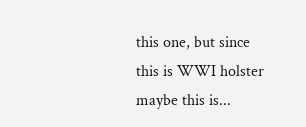this one, but since this is WWI holster maybe this is...